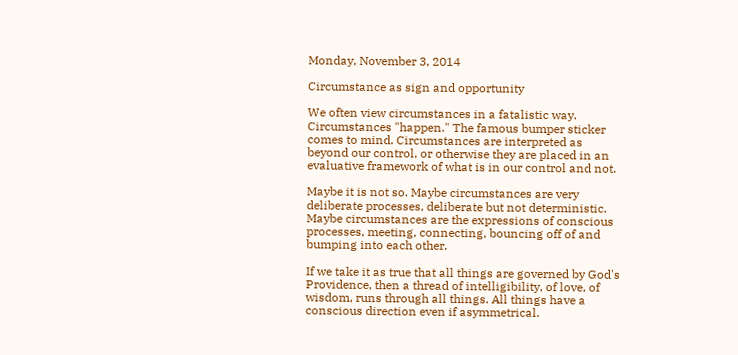Monday, November 3, 2014

Circumstance as sign and opportunity

We often view circumstances in a fatalistic way. Circumstances "happen." The famous bumper sticker comes to mind. Circumstances are interpreted as beyond our control, or otherwise they are placed in an evaluative framework of what is in our control and not.

Maybe it is not so. Maybe circumstances are very deliberate processes, deliberate but not deterministic. Maybe circumstances are the expressions of conscious processes, meeting, connecting, bouncing off of and bumping into each other.

If we take it as true that all things are governed by God's Providence, then a thread of intelligibility, of love, of wisdom, runs through all things. All things have a conscious direction even if asymmetrical.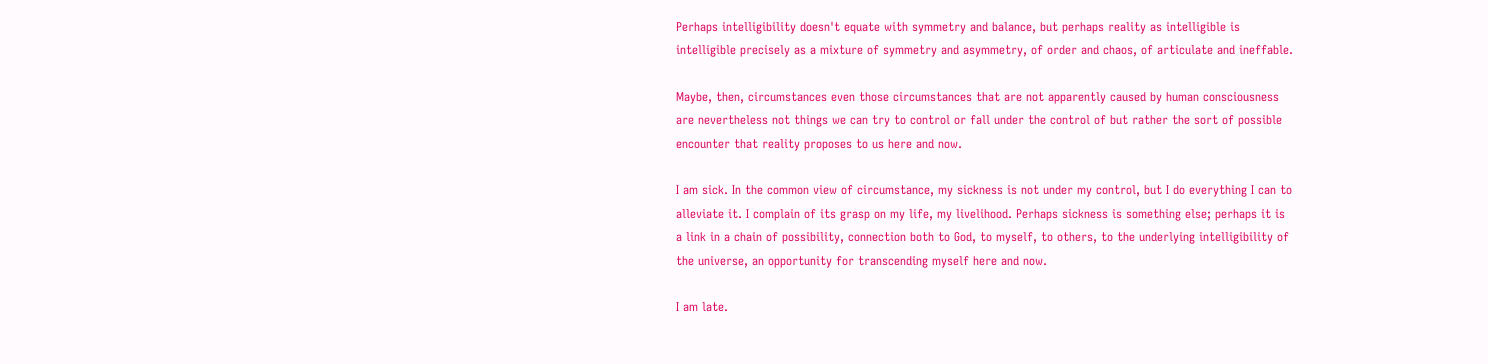Perhaps intelligibility doesn't equate with symmetry and balance, but perhaps reality as intelligible is intelligible precisely as a mixture of symmetry and asymmetry, of order and chaos, of articulate and ineffable.

Maybe, then, circumstances even those circumstances that are not apparently caused by human consciousness are nevertheless not things we can try to control or fall under the control of but rather the sort of possible encounter that reality proposes to us here and now.

I am sick. In the common view of circumstance, my sickness is not under my control, but I do everything I can to alleviate it. I complain of its grasp on my life, my livelihood. Perhaps sickness is something else; perhaps it is a link in a chain of possibility, connection both to God, to myself, to others, to the underlying intelligibility of the universe, an opportunity for transcending myself here and now.

I am late.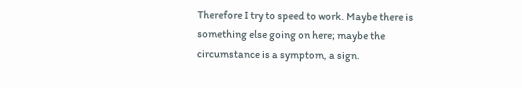Therefore I try to speed to work. Maybe there is something else going on here; maybe the circumstance is a symptom, a sign.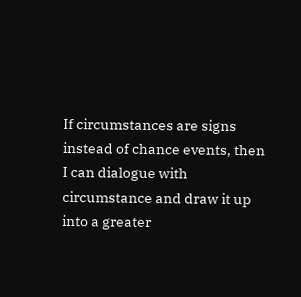If circumstances are signs instead of chance events, then I can dialogue with circumstance and draw it up into a greater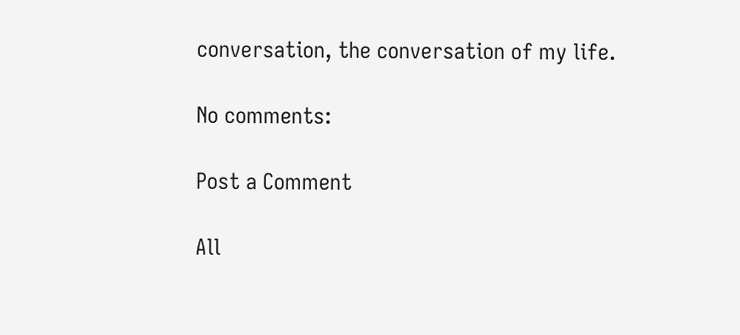conversation, the conversation of my life.

No comments:

Post a Comment

All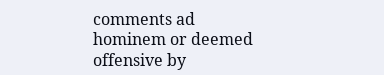comments ad hominem or deemed offensive by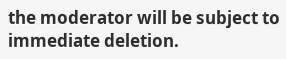the moderator will be subject to immediate deletion.